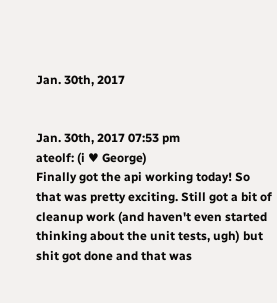Jan. 30th, 2017


Jan. 30th, 2017 07:53 pm
ateolf: (i ♥ George)
Finally got the api working today! So that was pretty exciting. Still got a bit of cleanup work (and haven't even started thinking about the unit tests, ugh) but shit got done and that was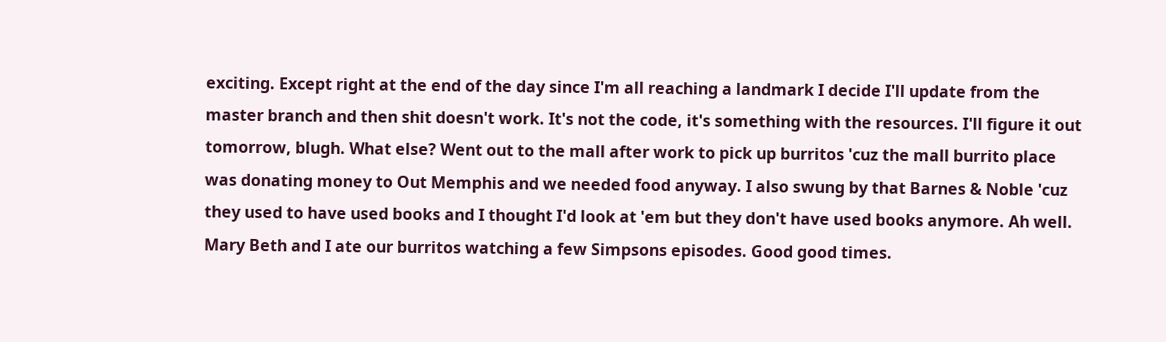exciting. Except right at the end of the day since I'm all reaching a landmark I decide I'll update from the master branch and then shit doesn't work. It's not the code, it's something with the resources. I'll figure it out tomorrow, blugh. What else? Went out to the mall after work to pick up burritos 'cuz the mall burrito place was donating money to Out Memphis and we needed food anyway. I also swung by that Barnes & Noble 'cuz they used to have used books and I thought I'd look at 'em but they don't have used books anymore. Ah well. Mary Beth and I ate our burritos watching a few Simpsons episodes. Good good times.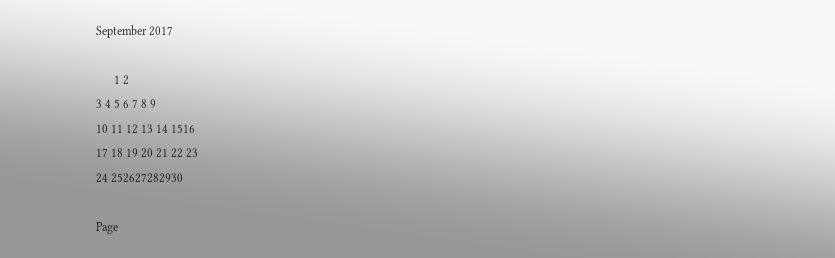September 2017

      1 2
3 4 5 6 7 8 9
10 11 12 13 14 1516
17 18 19 20 21 22 23
24 252627282930

Page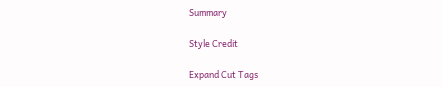Summary

Style Credit

Expand Cut Tags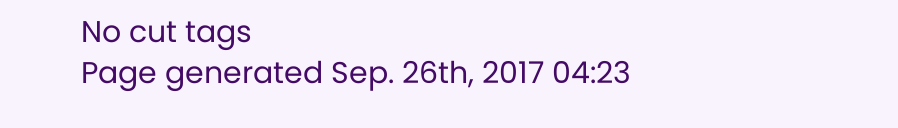No cut tags
Page generated Sep. 26th, 2017 04:23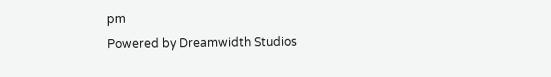pm
Powered by Dreamwidth Studios